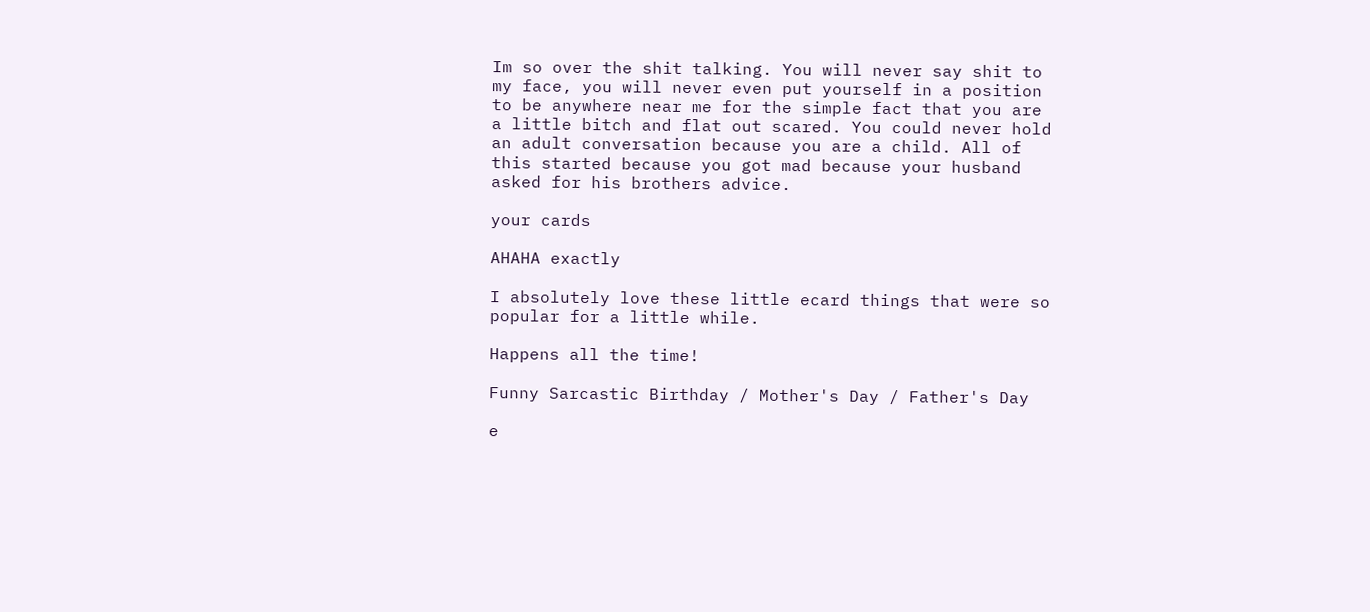Im so over the shit talking. You will never say shit to my face, you will never even put yourself in a position to be anywhere near me for the simple fact that you are a little bitch and flat out scared. You could never hold an adult conversation because you are a child. All of this started because you got mad because your husband asked for his brothers advice.

your cards

AHAHA exactly

I absolutely love these little ecard things that were so popular for a little while.

Happens all the time!

Funny Sarcastic Birthday / Mother's Day / Father's Day

e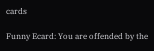cards

Funny Ecard: You are offended by the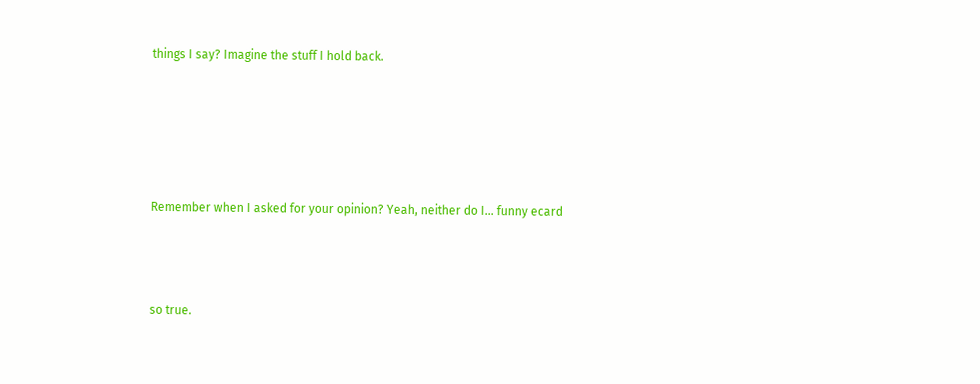things I say? Imagine the stuff I hold back.





Remember when I asked for your opinion? Yeah, neither do I... funny ecard



so true.